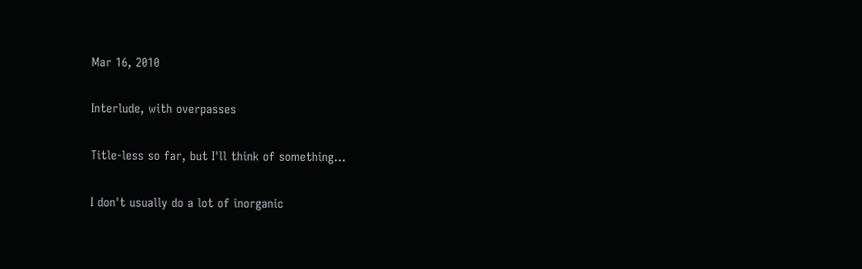Mar 16, 2010

Interlude, with overpasses

Title-less so far, but I'll think of something...

I don't usually do a lot of inorganic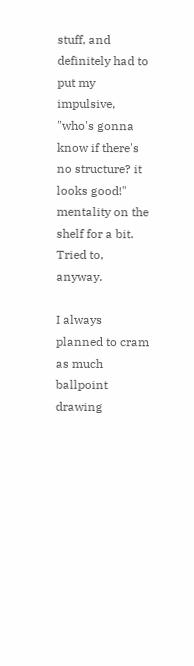stuff, and definitely had to put my impulsive, "who's gonna know if there's no structure? it looks good!" mentality on the shelf for a bit. Tried to, anyway.

I always planned to cram as much ballpoint drawing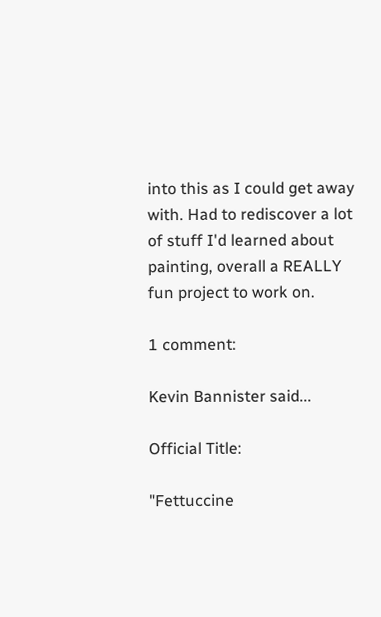into this as I could get away with. Had to rediscover a lot of stuff I'd learned about painting, overall a REALLY fun project to work on.

1 comment:

Kevin Bannister said...

Official Title:

"Fettuccine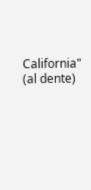California"
(al dente)